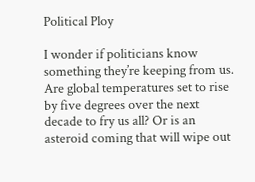Political Ploy

I wonder if politicians know something they’re keeping from us. Are global temperatures set to rise by five degrees over the next decade to fry us all? Or is an asteroid coming that will wipe out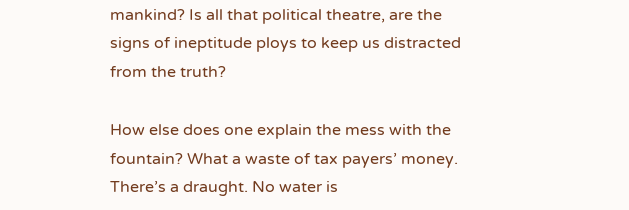mankind? Is all that political theatre, are the signs of ineptitude ploys to keep us distracted from the truth?

How else does one explain the mess with the fountain? What a waste of tax payers’ money. There’s a draught. No water is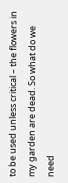to be used unless critical – the flowers in my garden are dead. So what do we need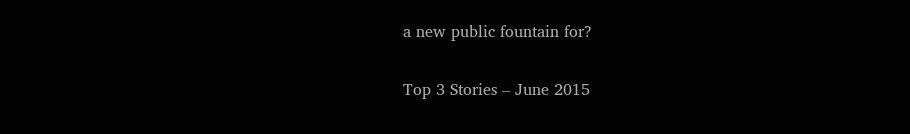a new public fountain for?

Top 3 Stories – June 2015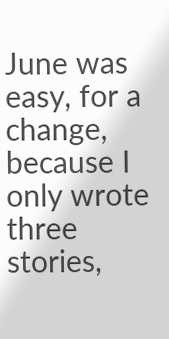June was easy, for a change, because I only wrote three stories,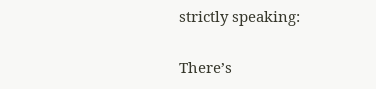strictly speaking:

There’s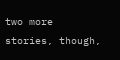two more stories, though,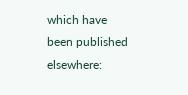which have been published elsewhere: